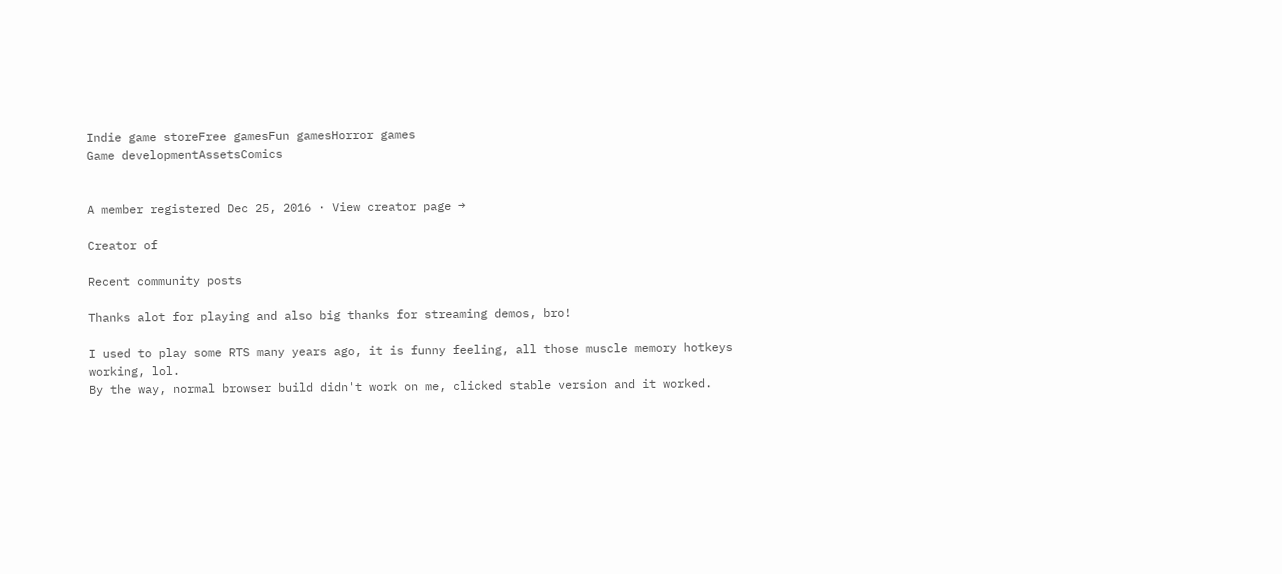Indie game storeFree gamesFun gamesHorror games
Game developmentAssetsComics


A member registered Dec 25, 2016 · View creator page →

Creator of

Recent community posts

Thanks alot for playing and also big thanks for streaming demos, bro!

I used to play some RTS many years ago, it is funny feeling, all those muscle memory hotkeys working, lol.
By the way, normal browser build didn't work on me, clicked stable version and it worked.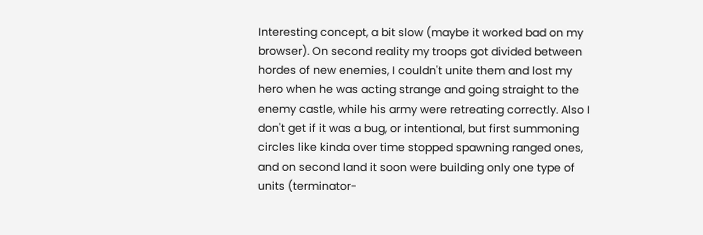Interesting concept, a bit slow (maybe it worked bad on my browser). On second reality my troops got divided between hordes of new enemies, I couldn't unite them and lost my hero when he was acting strange and going straight to the enemy castle, while his army were retreating correctly. Also I don't get if it was a bug, or intentional, but first summoning circles like kinda over time stopped spawning ranged ones, and on second land it soon were building only one type of units (terminator-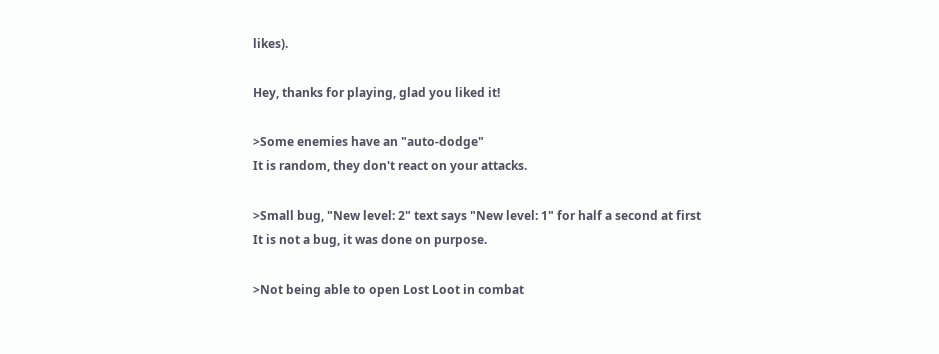likes).

Hey, thanks for playing, glad you liked it!

>Some enemies have an "auto-dodge"
It is random, they don't react on your attacks.

>Small bug, "New level: 2" text says "New level: 1" for half a second at first
It is not a bug, it was done on purpose.

>Not being able to open Lost Loot in combat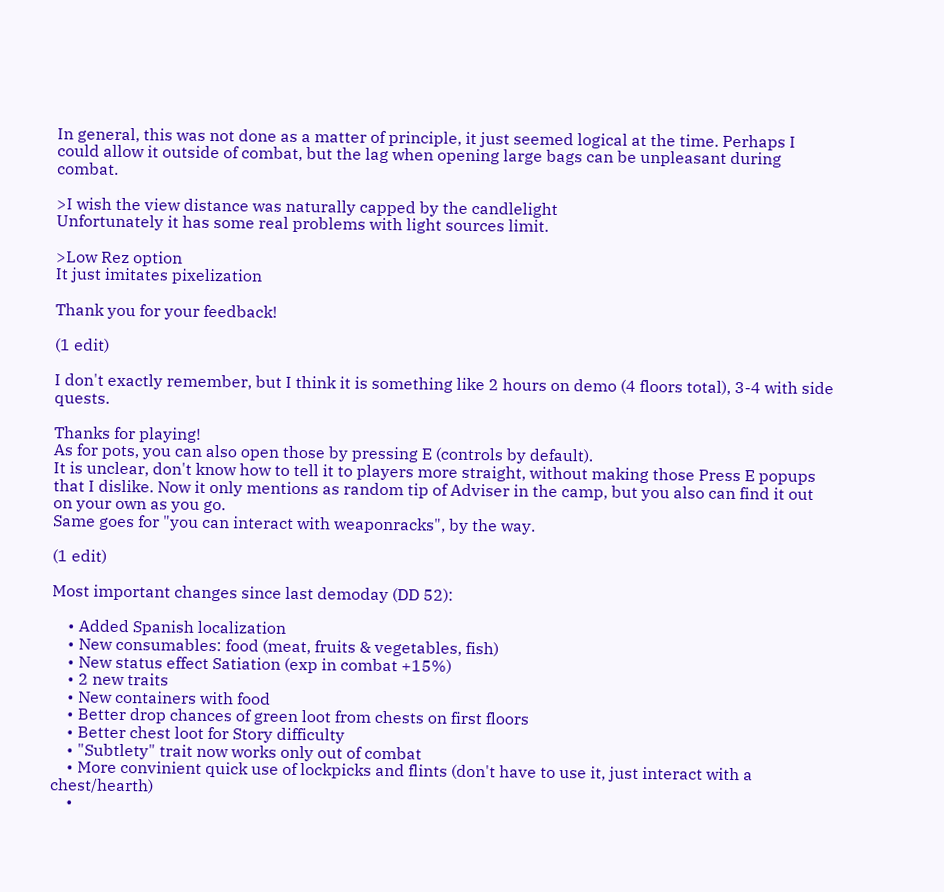In general, this was not done as a matter of principle, it just seemed logical at the time. Perhaps I could allow it outside of combat, but the lag when opening large bags can be unpleasant during combat.

>I wish the view distance was naturally capped by the candlelight
Unfortunately it has some real problems with light sources limit.

>Low Rez option
It just imitates pixelization

Thank you for your feedback!

(1 edit)

I don't exactly remember, but I think it is something like 2 hours on demo (4 floors total), 3-4 with side quests.

Thanks for playing!
As for pots, you can also open those by pressing E (controls by default).
It is unclear, don't know how to tell it to players more straight, without making those Press E popups that I dislike. Now it only mentions as random tip of Adviser in the camp, but you also can find it out on your own as you go.
Same goes for "you can interact with weaponracks", by the way.

(1 edit)

Most important changes since last demoday (DD 52):

    • Added Spanish localization
    • New consumables: food (meat, fruits & vegetables, fish)
    • New status effect Satiation (exp in combat +15%)
    • 2 new traits
    • New containers with food
    • Better drop chances of green loot from chests on first floors
    • Better chest loot for Story difficulty
    • "Subtlety" trait now works only out of combat
    • More convinient quick use of lockpicks and flints (don't have to use it, just interact with a chest/hearth)
    •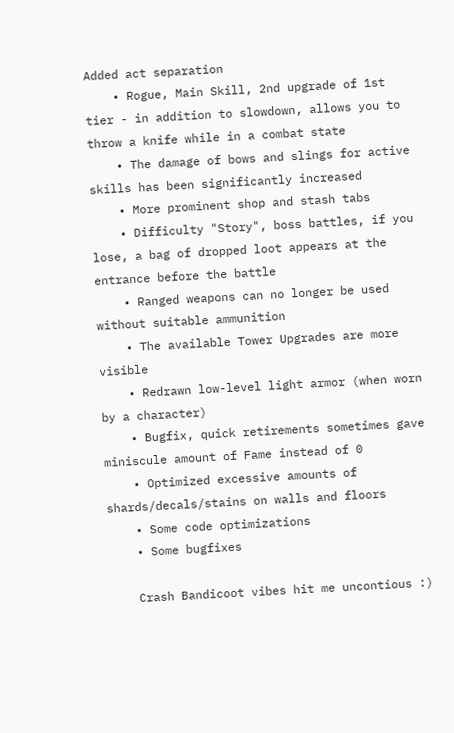Added act separation
    • Rogue, Main Skill, 2nd upgrade of 1st tier - in addition to slowdown, allows you to throw a knife while in a combat state
    • The damage of bows and slings for active skills has been significantly increased
    • More prominent shop and stash tabs
    • Difficulty "Story", boss battles, if you lose, a bag of dropped loot appears at the entrance before the battle
    • Ranged weapons can no longer be used without suitable ammunition
    • The available Tower Upgrades are more visible
    • Redrawn low-level light armor (when worn by a character)
    • Bugfix, quick retirements sometimes gave miniscule amount of Fame instead of 0
    • Optimized excessive amounts of shards/decals/stains on walls and floors
    • Some code optimizations
    • Some bugfixes

    Crash Bandicoot vibes hit me uncontious :)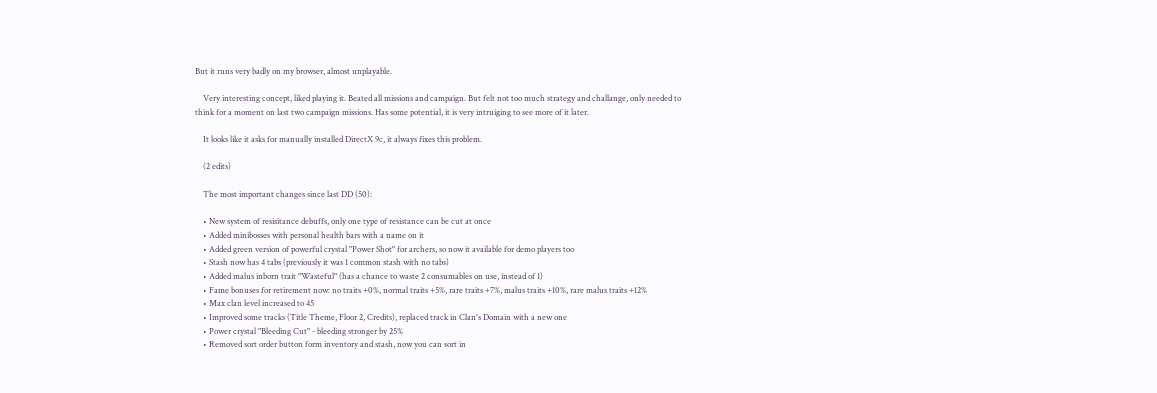But it runs very badly on my browser, almost unplayable.

    Very interesting concept, liked playing it. Beated all missions and campaign. But felt not too much strategy and challange, only needed to think for a moment on last two campaign missions. Has some potential, it is very intruiging to see more of it later.

    It looks like it asks for manually installed DirectX 9c, it always fixes this problem.

    (2 edits)

    The most important changes since last DD (50):

    • New system of resisitance debuffs, only one type of resistance can be cut at once
    • Added minibosses with personal health bars with a name on it
    • Added green version of powerful crystal "Power Shot" for archers, so now it available for demo players too
    • Stash now has 4 tabs (previously it was 1 common stash with no tabs)
    • Added malus inborn trait "Wasteful" (has a chance to waste 2 consumables on use, instead of 1)
    • Fame bonuses for retirement now: no traits +0%, normal traits +5%, rare traits +7%, malus traits +10%, rare malus traits +12%
    • Max clan level increased to 45
    • Improved some tracks (Title Theme, Floor 2, Credits), replaced track in Clan's Domain with a new one
    • Power crystal "Bleeding Cut" - bleeding stronger by 25%
    • Removed sort order button form inventory and stash, now you can sort in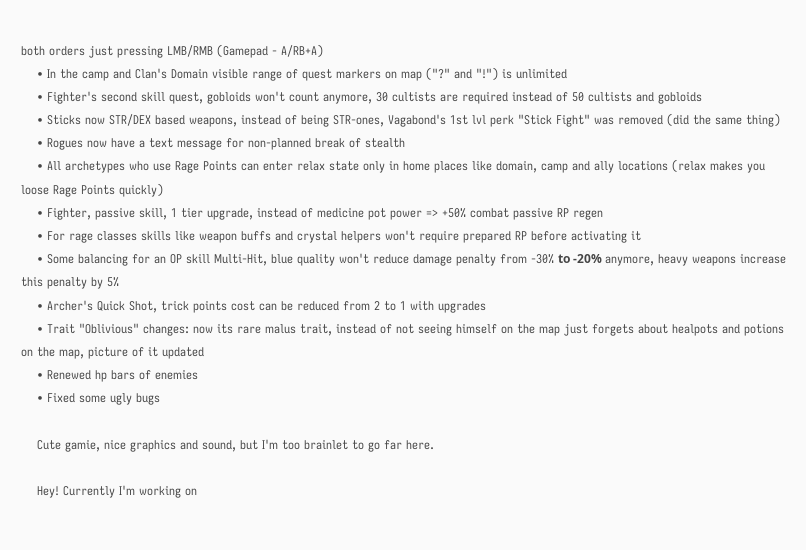both orders just pressing LMB/RMB (Gamepad - A/RB+A)
    • In the camp and Clan's Domain visible range of quest markers on map ("?" and "!") is unlimited
    • Fighter's second skill quest, gobloids won't count anymore, 30 cultists are required instead of 50 cultists and gobloids
    • Sticks now STR/DEX based weapons, instead of being STR-ones, Vagabond's 1st lvl perk "Stick Fight" was removed (did the same thing)
    • Rogues now have a text message for non-planned break of stealth
    • All archetypes who use Rage Points can enter relax state only in home places like domain, camp and ally locations (relax makes you loose Rage Points quickly)
    • Fighter, passive skill, 1 tier upgrade, instead of medicine pot power => +50% combat passive RP regen
    • For rage classes skills like weapon buffs and crystal helpers won't require prepared RP before activating it
    • Some balancing for an OP skill Multi-Hit, blue quality won't reduce damage penalty from -30% tо -20% anymore, heavy weapons increase this penalty by 5%
    • Archer's Quick Shot, trick points cost can be reduced from 2 to 1 with upgrades
    • Trait "Oblivious" changes: now its rare malus trait, instead of not seeing himself on the map just forgets about healpots and potions on the map, picture of it updated
    • Renewed hp bars of enemies
    • Fixed some ugly bugs

    Cute gamie, nice graphics and sound, but I'm too brainlet to go far here.

    Hey! Currently I'm working on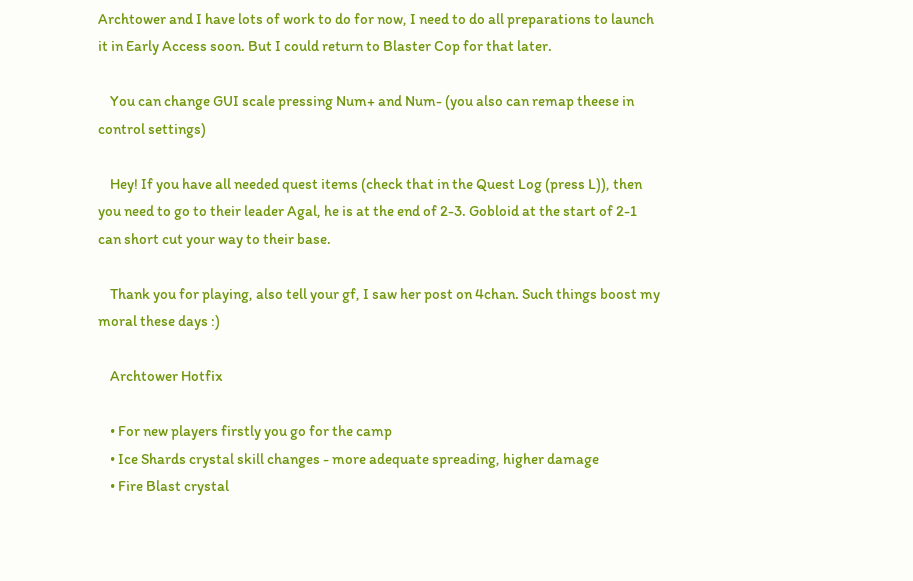Archtower and I have lots of work to do for now, I need to do all preparations to launch it in Early Access soon. But I could return to Blaster Cop for that later.

    You can change GUI scale pressing Num+ and Num- (you also can remap theese in control settings)

    Hey! If you have all needed quest items (check that in the Quest Log (press L)), then you need to go to their leader Agal, he is at the end of 2-3. Gobloid at the start of 2-1 can short cut your way to their base.

    Thank you for playing, also tell your gf, I saw her post on 4chan. Such things boost my moral these days :)

    Archtower Hotfix

    • For new players firstly you go for the camp
    • Ice Shards crystal skill changes - more adequate spreading, higher damage
    • Fire Blast crystal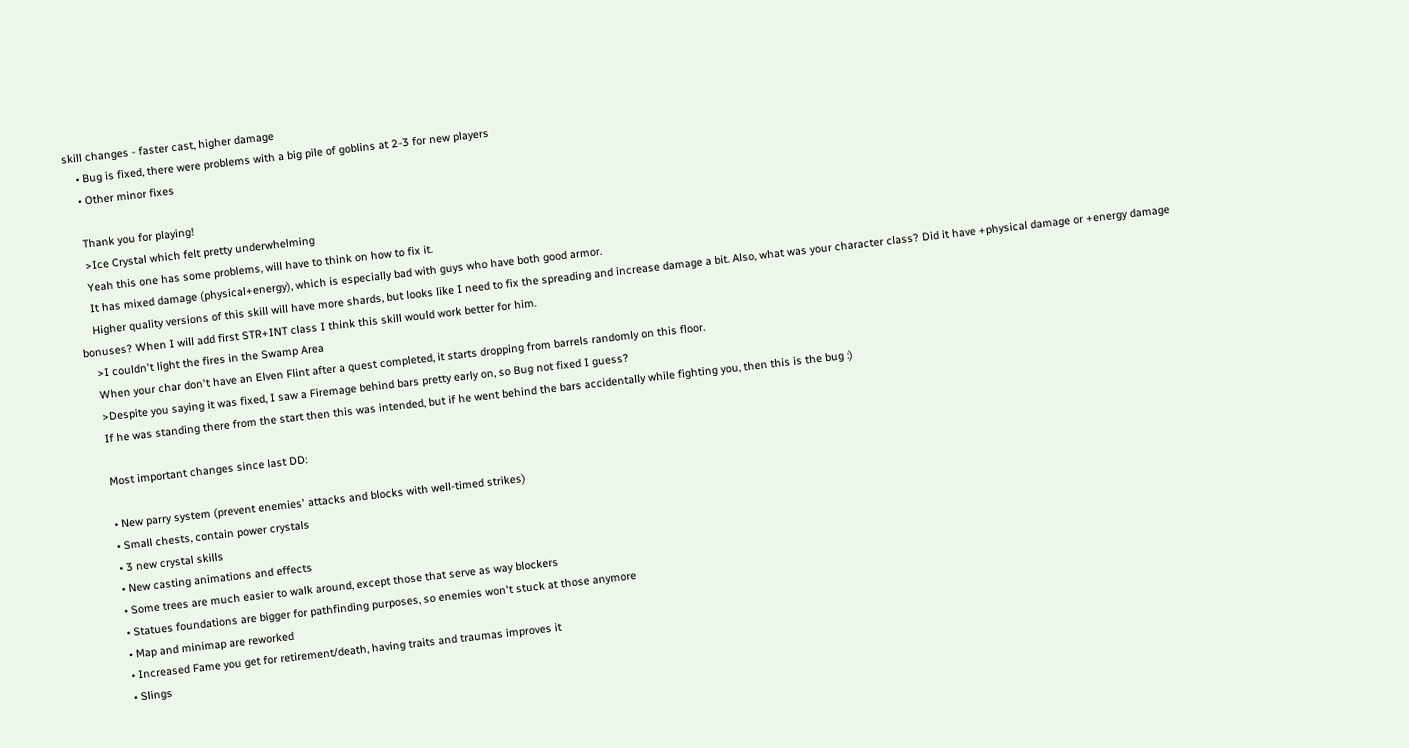skill changes - faster cast, higher damage
    • Bug is fixed, there were problems with a big pile of goblins at 2-3 for new players
    • Other minor fixes

    Thank you for playing!
    >Ice Crystal which felt pretty underwhelming
    Yeah this one has some problems, will have to think on how to fix it.
    It has mixed damage (physical+energy), which is especially bad with guys who have both good armor.
    Higher quality versions of this skill will have more shards, but looks like I need to fix the spreading and increase damage a bit. Also, what was your character class? Did it have +physical damage or +energy damage bonuses? When I will add first STR+INT class I think this skill would work better for him.
    >I couldn't light the fires in the Swamp Area
    When your char don't have an Elven Flint after a quest completed, it starts dropping from barrels randomly on this floor.
    >Despite you saying it was fixed, I saw a Firemage behind bars pretty early on, so Bug not fixed I guess?
    If he was standing there from the start then this was intended, but if he went behind the bars accidentally while fighting you, then this is the bug :)

    Most important changes since last DD:

    • New parry system (prevent enemies' attacks and blocks with well-timed strikes)
    • Small chests, contain power crystals
    • 3 new crystal skills
    • New casting animations and effects
    • Some trees are much easier to walk around, except those that serve as way blockers
    • Statues foundations are bigger for pathfinding purposes, so enemies won't stuck at those anymore
    • Map and minimap are reworked
    • Increased Fame you get for retirement/death, having traits and traumas improves it
    • Slings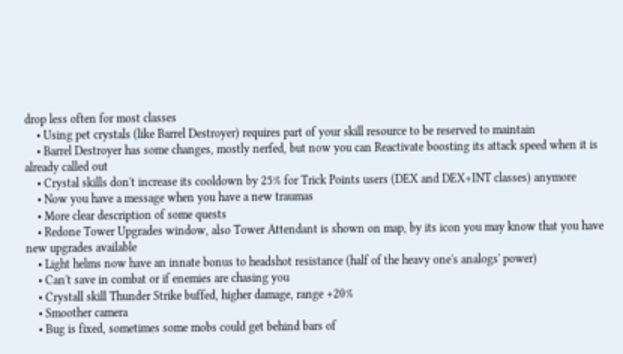drop less often for most classes
    • Using pet crystals (like Barrel Destroyer) requires part of your skill resource to be reserved to maintain
    • Barrel Destroyer has some changes, mostly nerfed, but now you can Reactivate boosting its attack speed when it is already called out
    • Crystal skills don't increase its cooldown by 25% for Trick Points users (DEX and DEX+INT classes) anymore
    • Now you have a message when you have a new traumas
    • More clear description of some quests
    • Redone Tower Upgrades window, also Tower Attendant is shown on map, by its icon you may know that you have new upgrades available
    • Light helms now have an innate bonus to headshot resistance (half of the heavy one's analogs' power)
    • Can't save in combat or if enemies are chasing you
    • Crystall skill Thunder Strike buffed, higher damage, range +20%
    • Smoother camera
    • Bug is fixed, sometimes some mobs could get behind bars of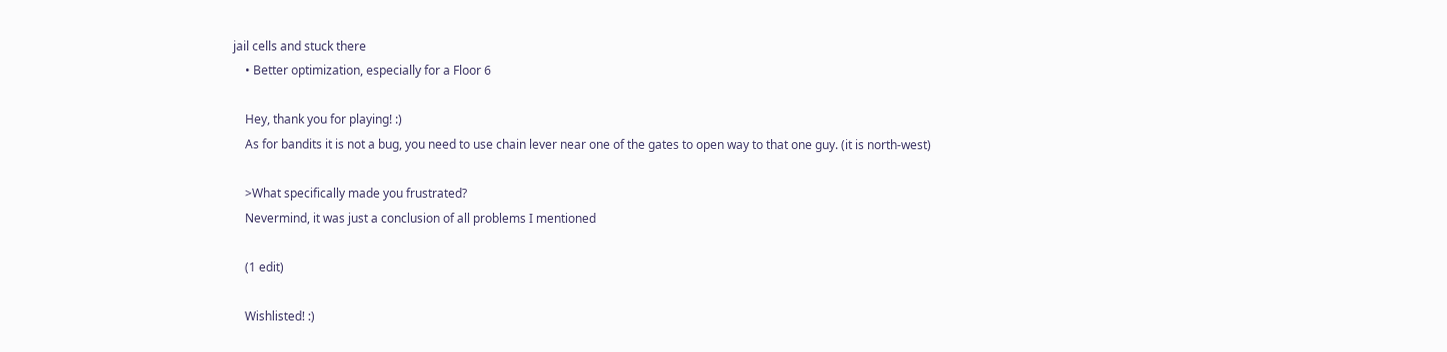jail cells and stuck there
    • Better optimization, especially for a Floor 6

    Hey, thank you for playing! :)
    As for bandits it is not a bug, you need to use chain lever near one of the gates to open way to that one guy. (it is north-west)

    >What specifically made you frustrated?
    Nevermind, it was just a conclusion of all problems I mentioned

    (1 edit)

    Wishlisted! :)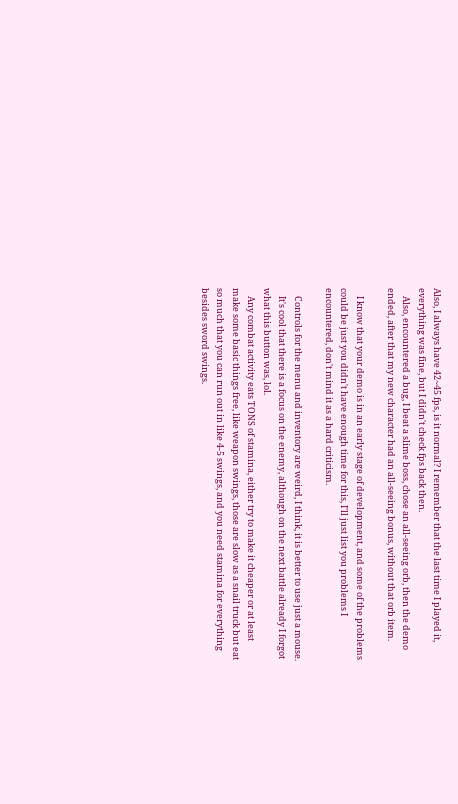Also, I always have 42~45 fps, is it normal? I remember that the last time I played it, everything was fine, but I didn't check fps back then.
    Also, encountered a bug, I beat a slime boss, chose an all-seeing orb, then the demo ended, after that my new character had an all-seeing bonus, without that orb item.

    I know that your demo is in an early stage of development, and some of the problems could be just you didn't have enough time for this, I'll just list you problems I encountered, don't mind it as a hard criticism.

    Controls for the menu and inventory are weird, I think, it is better to use just a mouse.
    It's cool that there is a focus on the enemy, although on the next battle already I forgot what this button was, lol.
    Any combat activity eats TONS of stamina, either try to make it cheaper or at least make some basic things free, like weapon swings, those are slow as a snail truck but eat so much that you can run out in like 4-5 swings, and you need stamina for everything besides sword swings.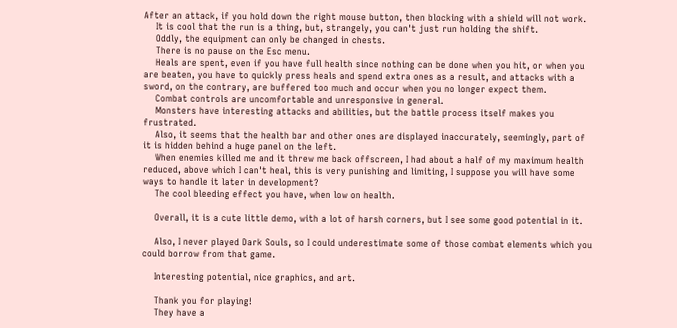After an attack, if you hold down the right mouse button, then blocking with a shield will not work.
    It is cool that the run is a thing, but, strangely, you can't just run holding the shift.
    Oddly, the equipment can only be changed in chests.
    There is no pause on the Esc menu.
    Heals are spent, even if you have full health since nothing can be done when you hit, or when you are beaten, you have to quickly press heals and spend extra ones as a result, and attacks with a sword, on the contrary, are buffered too much and occur when you no longer expect them.
    Combat controls are uncomfortable and unresponsive in general.
    Monsters have interesting attacks and abilities, but the battle process itself makes you frustrated.
    Also, it seems that the health bar and other ones are displayed inaccurately, seemingly, part of it is hidden behind a huge panel on the left.
    When enemies killed me and it threw me back offscreen, I had about a half of my maximum health reduced, above which I can't heal, this is very punishing and limiting, I suppose you will have some ways to handle it later in development?
    The cool bleeding effect you have, when low on health.

    Overall, it is a cute little demo, with a lot of harsh corners, but I see some good potential in it.

    Also, I never played Dark Souls, so I could underestimate some of those combat elements which you could borrow from that game.

    Interesting potential, nice graphics, and art.

    Thank you for playing!
    They have a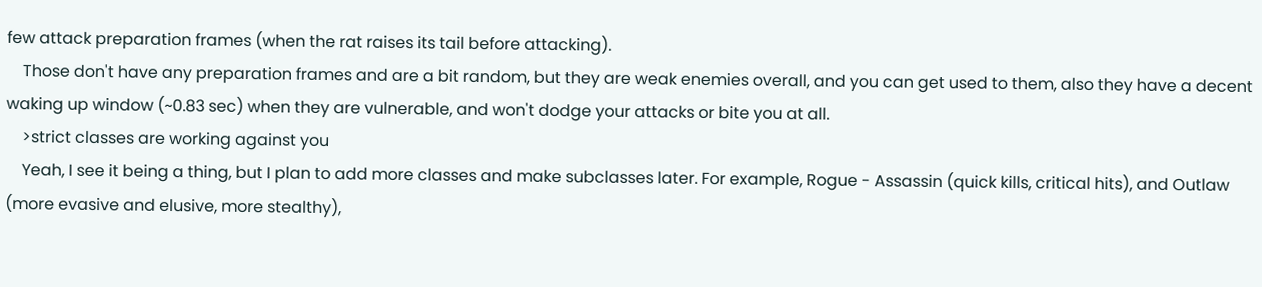few attack preparation frames (when the rat raises its tail before attacking).
    Those don't have any preparation frames and are a bit random, but they are weak enemies overall, and you can get used to them, also they have a decent waking up window (~0.83 sec) when they are vulnerable, and won't dodge your attacks or bite you at all.
    >strict classes are working against you
    Yeah, I see it being a thing, but I plan to add more classes and make subclasses later. For example, Rogue - Assassin (quick kills, critical hits), and Outlaw (more evasive and elusive, more stealthy),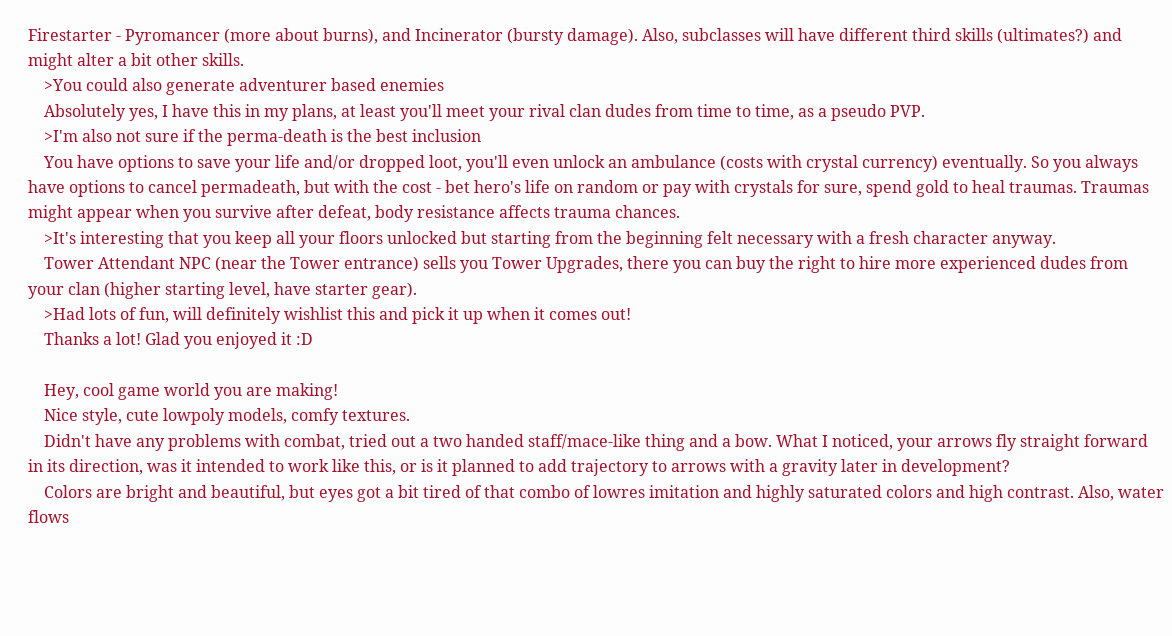Firestarter - Pyromancer (more about burns), and Incinerator (bursty damage). Also, subclasses will have different third skills (ultimates?) and might alter a bit other skills.
    >You could also generate adventurer based enemies
    Absolutely yes, I have this in my plans, at least you'll meet your rival clan dudes from time to time, as a pseudo PVP.
    >I'm also not sure if the perma-death is the best inclusion
    You have options to save your life and/or dropped loot, you'll even unlock an ambulance (costs with crystal currency) eventually. So you always have options to cancel permadeath, but with the cost - bet hero's life on random or pay with crystals for sure, spend gold to heal traumas. Traumas might appear when you survive after defeat, body resistance affects trauma chances.
    >It's interesting that you keep all your floors unlocked but starting from the beginning felt necessary with a fresh character anyway.
    Tower Attendant NPC (near the Tower entrance) sells you Tower Upgrades, there you can buy the right to hire more experienced dudes from your clan (higher starting level, have starter gear).
    >Had lots of fun, will definitely wishlist this and pick it up when it comes out!
    Thanks a lot! Glad you enjoyed it :D

    Hey, cool game world you are making!
    Nice style, cute lowpoly models, comfy textures.
    Didn't have any problems with combat, tried out a two handed staff/mace-like thing and a bow. What I noticed, your arrows fly straight forward in its direction, was it intended to work like this, or is it planned to add trajectory to arrows with a gravity later in development?
    Colors are bright and beautiful, but eyes got a bit tired of that combo of lowres imitation and highly saturated colors and high contrast. Also, water flows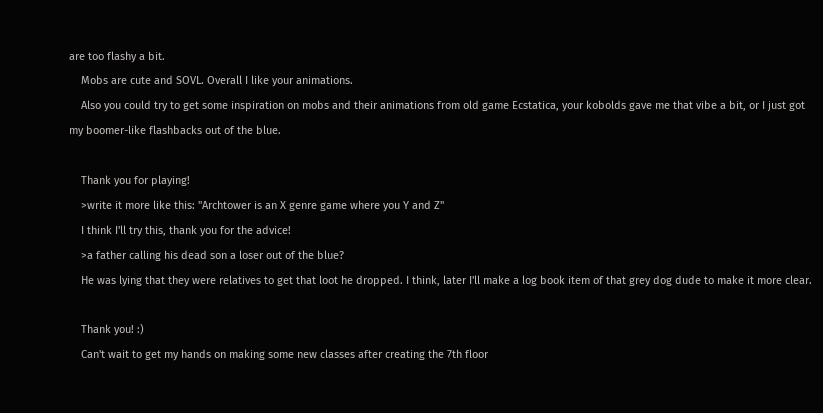are too flashy a bit.
    Mobs are cute and SOVL. Overall I like your animations.
    Also you could try to get some inspiration on mobs and their animations from old game Ecstatica, your kobolds gave me that vibe a bit, or I just got my boomer-like flashbacks out of the blue.

    Thank you for playing!
    >write it more like this: "Archtower is an X genre game where you Y and Z"
    I think I'll try this, thank you for the advice!
    >a father calling his dead son a loser out of the blue?
    He was lying that they were relatives to get that loot he dropped. I think, later I'll make a log book item of that grey dog dude to make it more clear.

    Thank you! :)
    Can't wait to get my hands on making some new classes after creating the 7th floor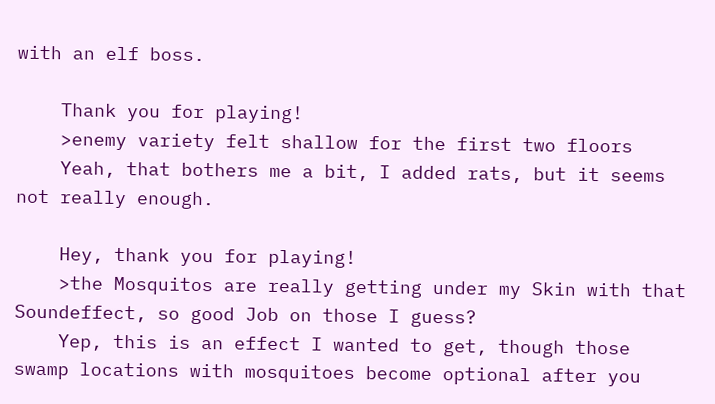with an elf boss.

    Thank you for playing!
    >enemy variety felt shallow for the first two floors
    Yeah, that bothers me a bit, I added rats, but it seems not really enough.

    Hey, thank you for playing!
    >the Mosquitos are really getting under my Skin with that Soundeffect, so good Job on those I guess?
    Yep, this is an effect I wanted to get, though those swamp locations with mosquitoes become optional after you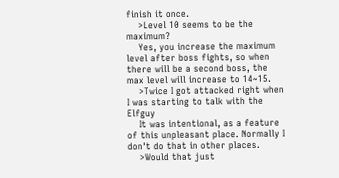finish it once.
    >Level 10 seems to be the maximum?
    Yes, you increase the maximum level after boss fights, so when there will be a second boss, the max level will increase to 14~15.
    >Twice I got attacked right when I was starting to talk with the Elfguy
    It was intentional, as a feature of this unpleasant place. Normally I don't do that in other places.
    >Would that just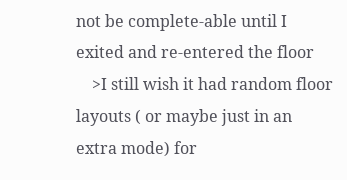not be complete-able until I exited and re-entered the floor
    >I still wish it had random floor layouts ( or maybe just in an extra mode) for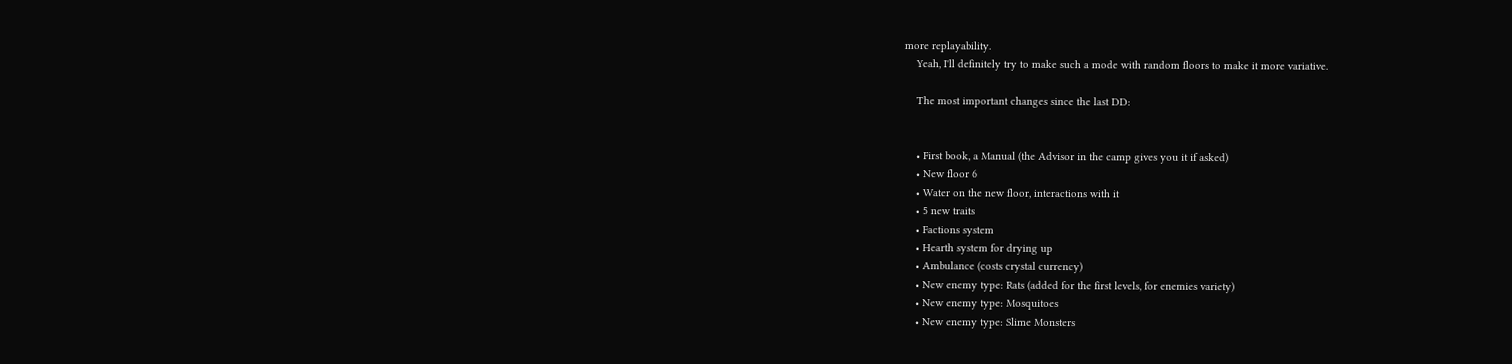more replayability.
    Yeah, I'll definitely try to make such a mode with random floors to make it more variative.

    The most important changes since the last DD:


    • First book, a Manual (the Advisor in the camp gives you it if asked)
    • New floor 6
    • Water on the new floor, interactions with it
    • 5 new traits
    • Factions system
    • Hearth system for drying up
    • Ambulance (costs crystal currency)
    • New enemy type: Rats (added for the first levels, for enemies variety)
    • New enemy type: Mosquitoes
    • New enemy type: Slime Monsters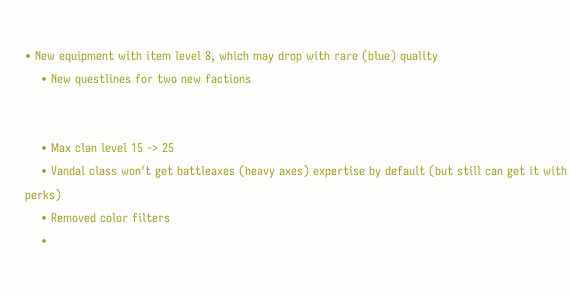• New equipment with item level 8, which may drop with rare (blue) quality
    • New questlines for two new factions


    • Max clan level 15 -> 25
    • Vandal class won't get battleaxes (heavy axes) expertise by default (but still can get it with perks)
    • Removed color filters
    •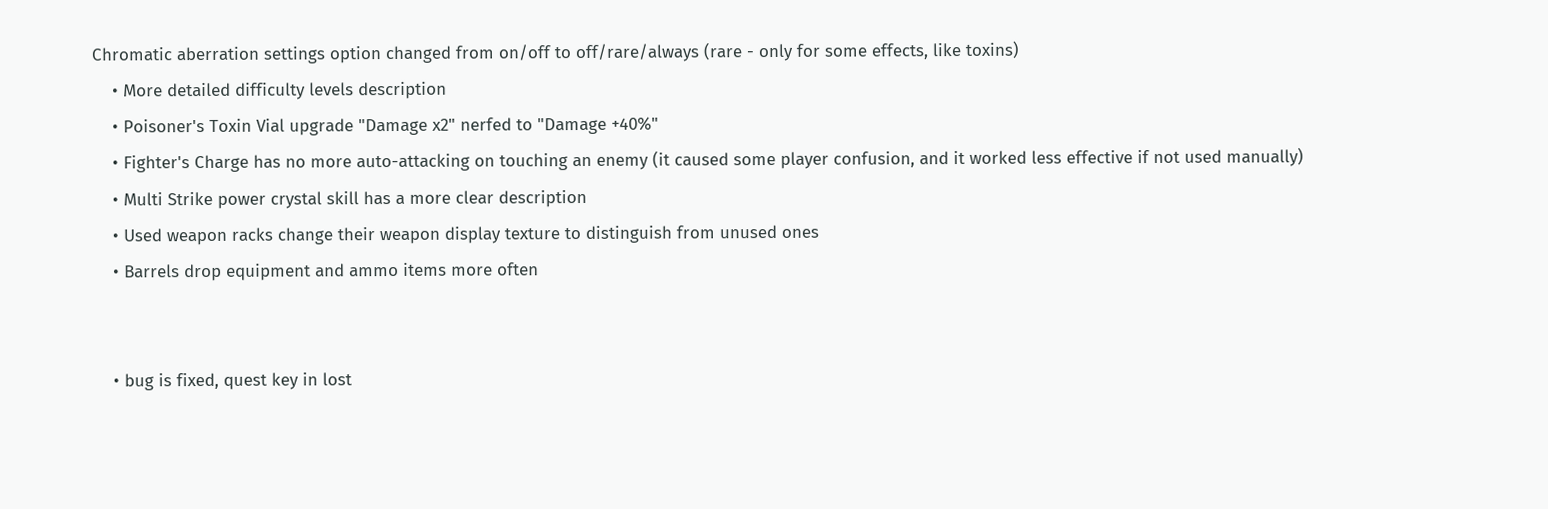Chromatic aberration settings option changed from on/off to off/rare/always (rare - only for some effects, like toxins)
    • More detailed difficulty levels description
    • Poisoner's Toxin Vial upgrade "Damage x2" nerfed to "Damage +40%"
    • Fighter's Charge has no more auto-attacking on touching an enemy (it caused some player confusion, and it worked less effective if not used manually)
    • Multi Strike power crystal skill has a more clear description
    • Used weapon racks change their weapon display texture to distinguish from unused ones
    • Barrels drop equipment and ammo items more often


    • bug is fixed, quest key in lost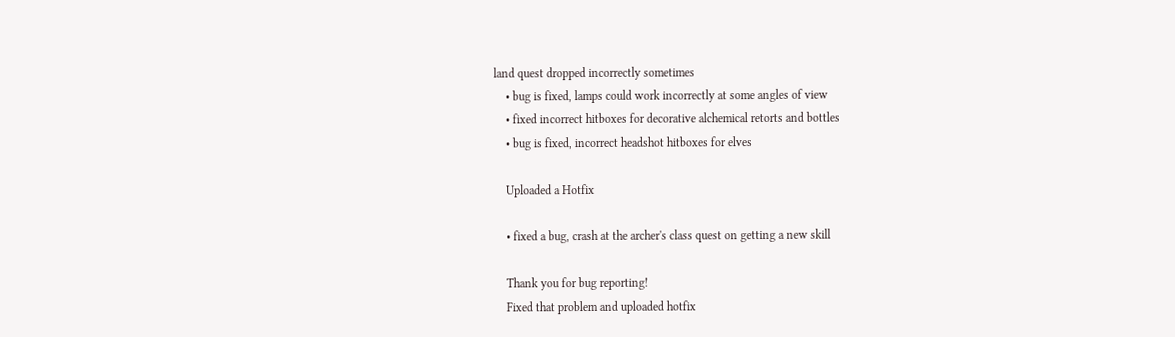land quest dropped incorrectly sometimes
    • bug is fixed, lamps could work incorrectly at some angles of view
    • fixed incorrect hitboxes for decorative alchemical retorts and bottles
    • bug is fixed, incorrect headshot hitboxes for elves

    Uploaded a Hotfix

    • fixed a bug, crash at the archer's class quest on getting a new skill

    Thank you for bug reporting!
    Fixed that problem and uploaded hotfix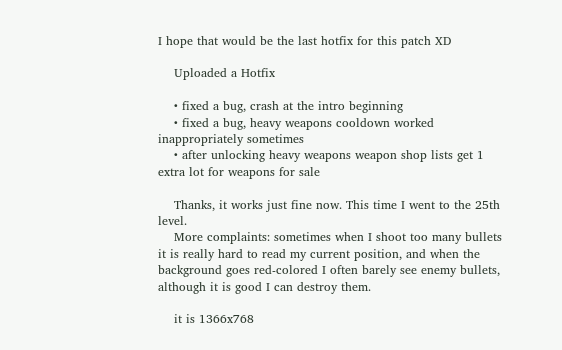I hope that would be the last hotfix for this patch XD

    Uploaded a Hotfix

    • fixed a bug, crash at the intro beginning
    • fixed a bug, heavy weapons cooldown worked inappropriately sometimes
    • after unlocking heavy weapons weapon shop lists get 1 extra lot for weapons for sale

    Thanks, it works just fine now. This time I went to the 25th level.
    More complaints: sometimes when I shoot too many bullets it is really hard to read my current position, and when the background goes red-colored I often barely see enemy bullets, although it is good I can destroy them.

    it is 1366x768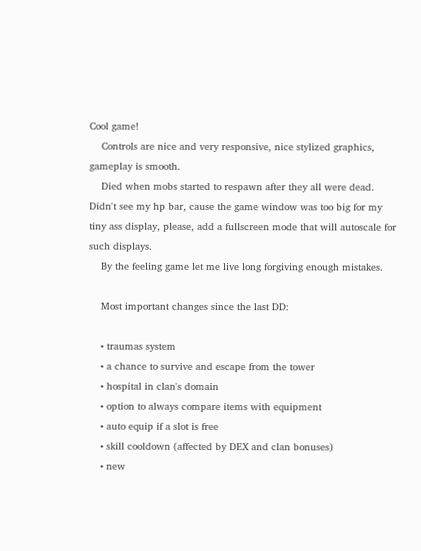Cool game!
    Controls are nice and very responsive, nice stylized graphics, gameplay is smooth.
    Died when mobs started to respawn after they all were dead. Didn't see my hp bar, cause the game window was too big for my tiny ass display, please, add a fullscreen mode that will autoscale for such displays.
    By the feeling game let me live long forgiving enough mistakes.

    Most important changes since the last DD:

    • traumas system
    • a chance to survive and escape from the tower
    • hospital in clan's domain
    • option to always compare items with equipment
    • auto equip if a slot is free
    • skill cooldown (affected by DEX and clan bonuses)
    • new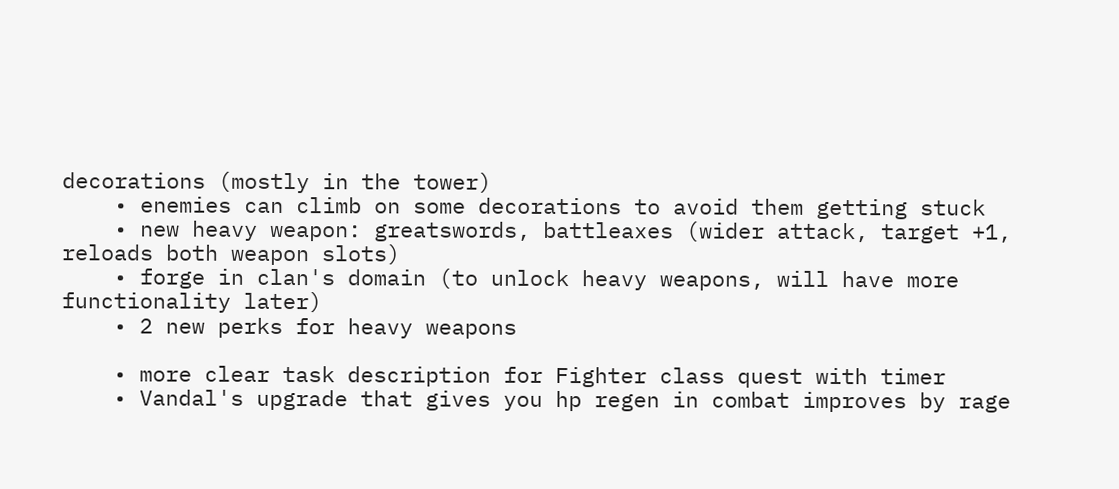decorations (mostly in the tower)
    • enemies can climb on some decorations to avoid them getting stuck
    • new heavy weapon: greatswords, battleaxes (wider attack, target +1, reloads both weapon slots)
    • forge in clan's domain (to unlock heavy weapons, will have more functionality later)
    • 2 new perks for heavy weapons

    • more clear task description for Fighter class quest with timer
    • Vandal's upgrade that gives you hp regen in combat improves by rage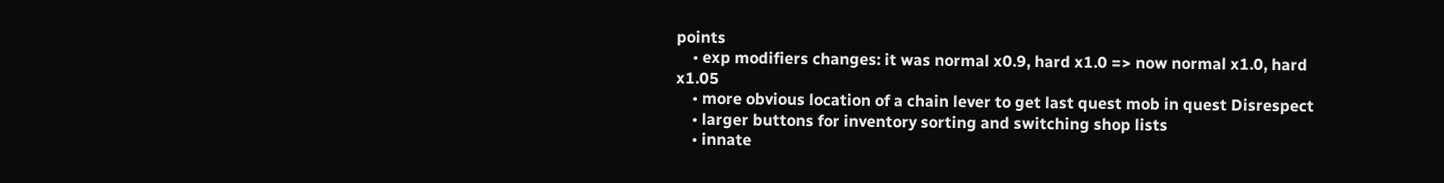points
    • exp modifiers changes: it was normal x0.9, hard x1.0 => now normal x1.0, hard x1.05
    • more obvious location of a chain lever to get last quest mob in quest Disrespect
    • larger buttons for inventory sorting and switching shop lists
    • innate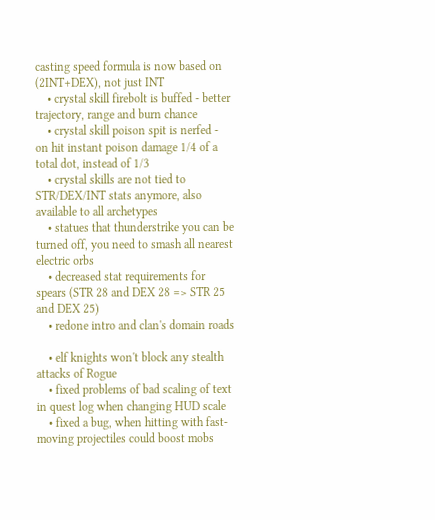casting speed formula is now based on (2INT+DEX), not just INT
    • crystal skill firebolt is buffed - better trajectory, range and burn chance
    • crystal skill poison spit is nerfed - on hit instant poison damage 1/4 of a total dot, instead of 1/3
    • crystal skills are not tied to STR/DEX/INT stats anymore, also available to all archetypes
    • statues that thunderstrike you can be turned off, you need to smash all nearest electric orbs
    • decreased stat requirements for spears (STR 28 and DEX 28 => STR 25 and DEX 25)
    • redone intro and clan's domain roads

    • elf knights won't block any stealth attacks of Rogue
    • fixed problems of bad scaling of text in quest log when changing HUD scale
    • fixed a bug, when hitting with fast-moving projectiles could boost mobs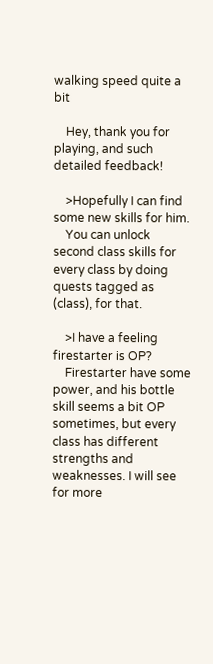walking speed quite a bit

    Hey, thank you for playing, and such detailed feedback!

    >Hopefully I can find some new skills for him.
    You can unlock second class skills for every class by doing quests tagged as (class), for that.

    >I have a feeling firestarter is OP?
    Firestarter have some power, and his bottle skill seems a bit OP sometimes, but every class has different strengths and weaknesses. I will see for more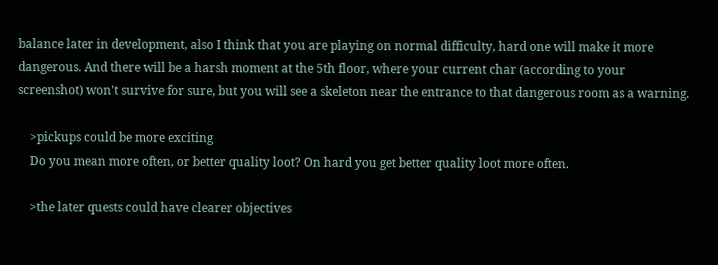balance later in development, also I think that you are playing on normal difficulty, hard one will make it more dangerous. And there will be a harsh moment at the 5th floor, where your current char (according to your screenshot) won't survive for sure, but you will see a skeleton near the entrance to that dangerous room as a warning.

    >pickups could be more exciting
    Do you mean more often, or better quality loot? On hard you get better quality loot more often.

    >the later quests could have clearer objectives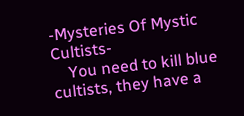-Mysteries Of Mystic Cultists-
    You need to kill blue cultists, they have a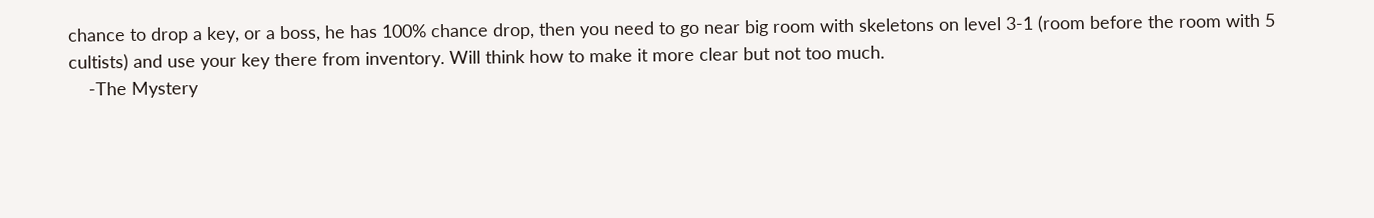chance to drop a key, or a boss, he has 100% chance drop, then you need to go near big room with skeletons on level 3-1 (room before the room with 5 cultists) and use your key there from inventory. Will think how to make it more clear but not too much.
    -The Mystery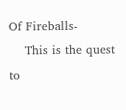Of Fireballs-
    This is the quest to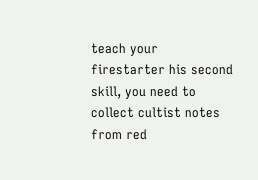teach your firestarter his second skill, you need to collect cultist notes from red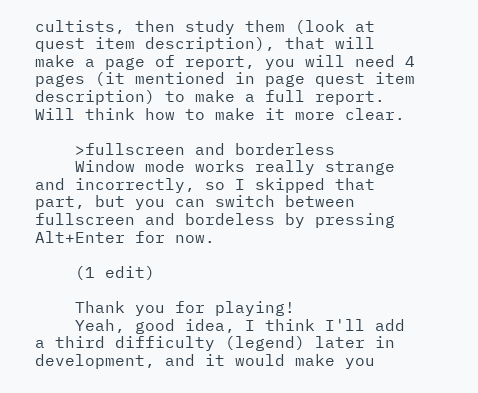cultists, then study them (look at quest item description), that will make a page of report, you will need 4 pages (it mentioned in page quest item description) to make a full report. Will think how to make it more clear.

    >fullscreen and borderless
    Window mode works really strange and incorrectly, so I skipped that part, but you can switch between fullscreen and bordeless by pressing Alt+Enter for now.

    (1 edit)

    Thank you for playing!
    Yeah, good idea, I think I'll add a third difficulty (legend) later in development, and it would make you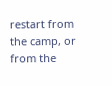restart from the camp, or from the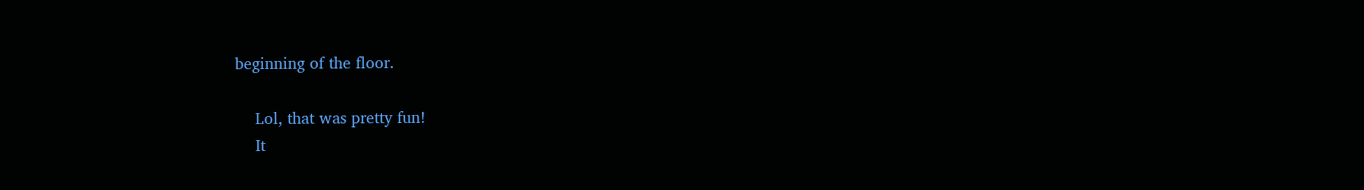beginning of the floor.

    Lol, that was pretty fun!
    It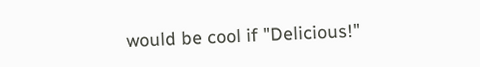would be cool if "Delicious!"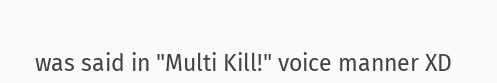was said in "Multi Kill!" voice manner XD